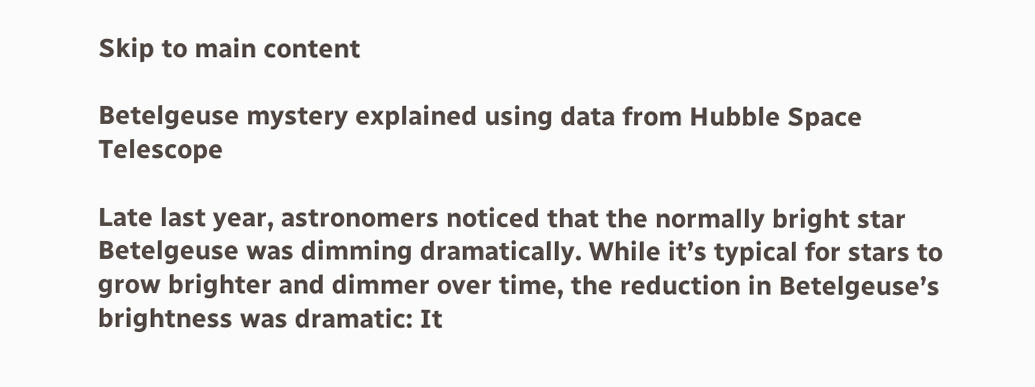Skip to main content

Betelgeuse mystery explained using data from Hubble Space Telescope

Late last year, astronomers noticed that the normally bright star Betelgeuse was dimming dramatically. While it’s typical for stars to grow brighter and dimmer over time, the reduction in Betelgeuse’s brightness was dramatic: It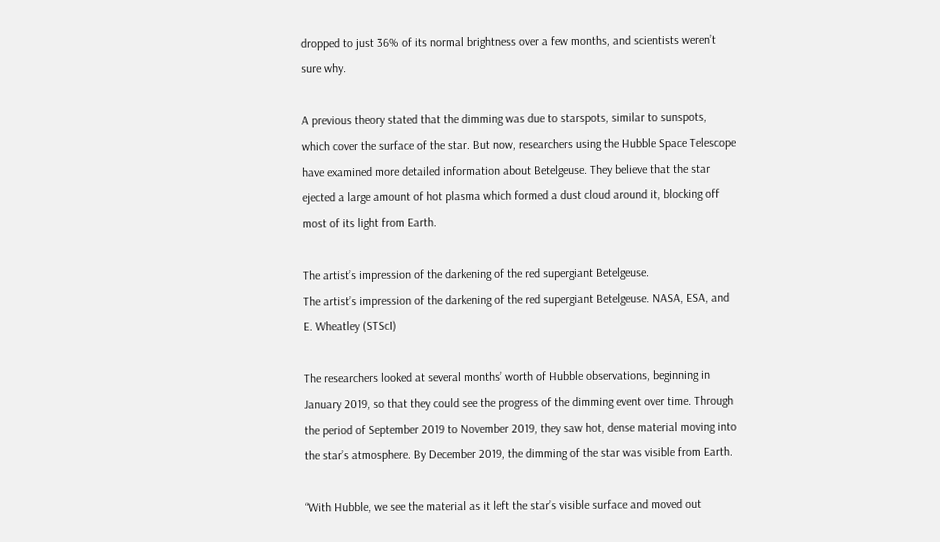dropped to just 36% of its normal brightness over a few months, and scientists weren’t sure why.

A previous theory stated that the dimming was due to starspots, similar to sunspots, which cover the surface of the star. But now, researchers using the Hubble Space Telescope have examined more detailed information about Betelgeuse. They believe that the star ejected a large amount of hot plasma which formed a dust cloud around it, blocking off most of its light from Earth.

The artist’s impression of the darkening of the red supergiant Betelgeuse.
The artist’s impression of the darkening of the red supergiant Betelgeuse. NASA, ESA, and E. Wheatley (STScI)

The researchers looked at several months’ worth of Hubble observations, beginning in January 2019, so that they could see the progress of the dimming event over time. Through the period of September 2019 to November 2019, they saw hot, dense material moving into the star’s atmosphere. By December 2019, the dimming of the star was visible from Earth.

“With Hubble, we see the material as it left the star’s visible surface and moved out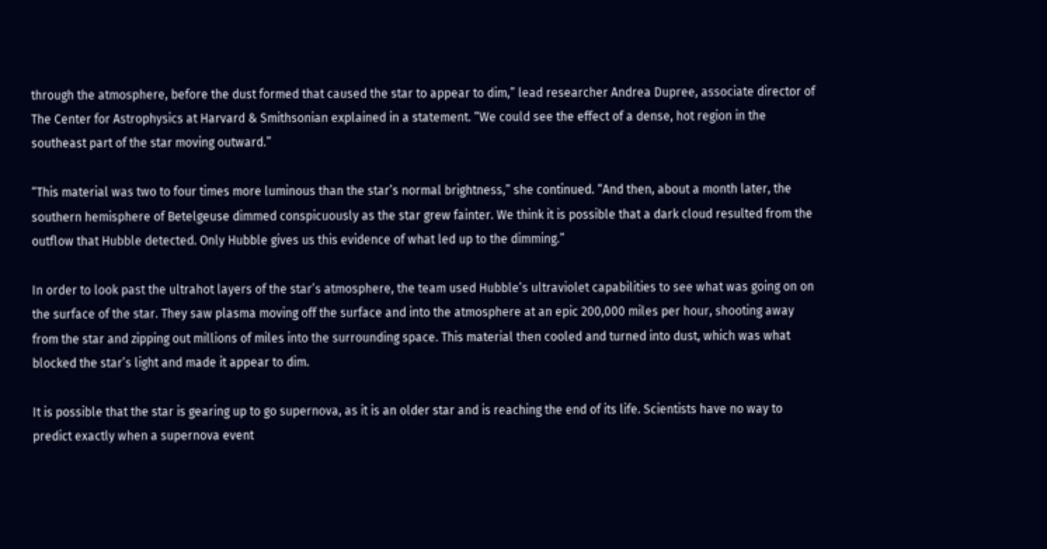through the atmosphere, before the dust formed that caused the star to appear to dim,” lead researcher Andrea Dupree, associate director of The Center for Astrophysics at Harvard & Smithsonian explained in a statement. “We could see the effect of a dense, hot region in the southeast part of the star moving outward.”

“This material was two to four times more luminous than the star’s normal brightness,” she continued. “And then, about a month later, the southern hemisphere of Betelgeuse dimmed conspicuously as the star grew fainter. We think it is possible that a dark cloud resulted from the outflow that Hubble detected. Only Hubble gives us this evidence of what led up to the dimming.”

In order to look past the ultrahot layers of the star’s atmosphere, the team used Hubble’s ultraviolet capabilities to see what was going on on the surface of the star. They saw plasma moving off the surface and into the atmosphere at an epic 200,000 miles per hour, shooting away from the star and zipping out millions of miles into the surrounding space. This material then cooled and turned into dust, which was what blocked the star’s light and made it appear to dim.

It is possible that the star is gearing up to go supernova, as it is an older star and is reaching the end of its life. Scientists have no way to predict exactly when a supernova event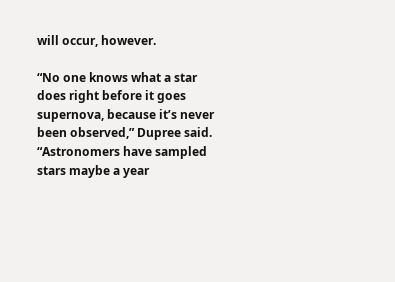will occur, however.

“No one knows what a star does right before it goes supernova, because it’s never been observed,” Dupree said. “Astronomers have sampled stars maybe a year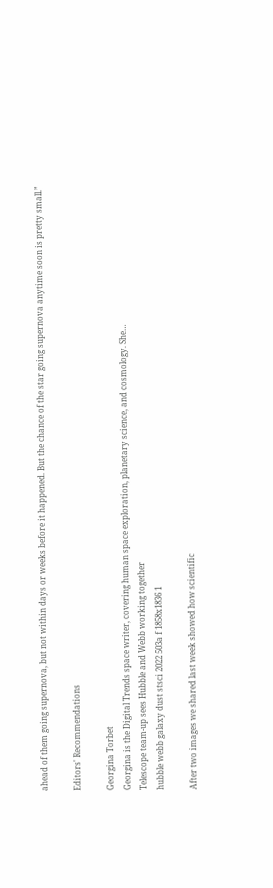ahead of them going supernova, but not within days or weeks before it happened. But the chance of the star going supernova anytime soon is pretty small.”

Editors' Recommendations

Georgina Torbet
Georgina is the Digital Trends space writer, covering human space exploration, planetary science, and cosmology. She…
Telescope team-up sees Hubble and Webb working together
hubble webb galaxy dust stsci 2022 503a f 1858x1836 1

After two images we shared last week showed how scientific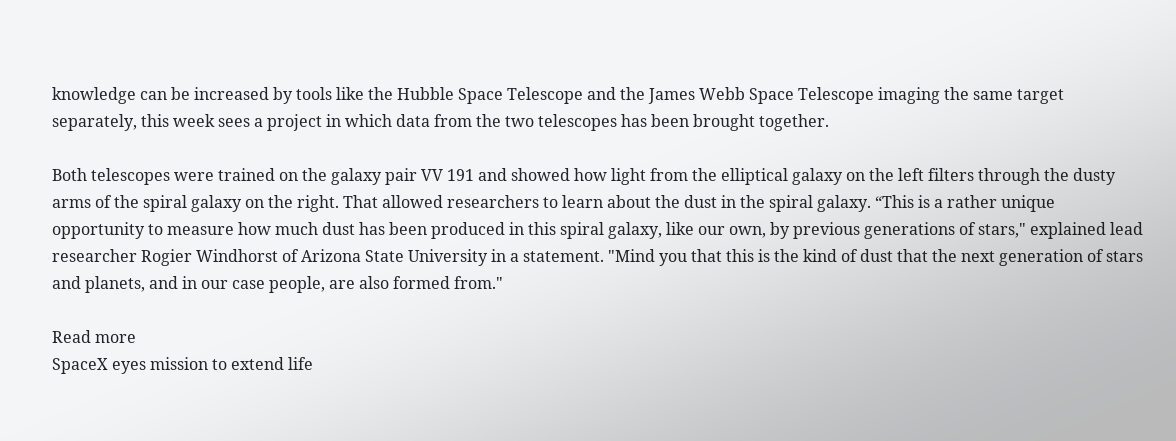knowledge can be increased by tools like the Hubble Space Telescope and the James Webb Space Telescope imaging the same target separately, this week sees a project in which data from the two telescopes has been brought together.

Both telescopes were trained on the galaxy pair VV 191 and showed how light from the elliptical galaxy on the left filters through the dusty arms of the spiral galaxy on the right. That allowed researchers to learn about the dust in the spiral galaxy. “This is a rather unique opportunity to measure how much dust has been produced in this spiral galaxy, like our own, by previous generations of stars," explained lead researcher Rogier Windhorst of Arizona State University in a statement. "Mind you that this is the kind of dust that the next generation of stars and planets, and in our case people, are also formed from."

Read more
SpaceX eyes mission to extend life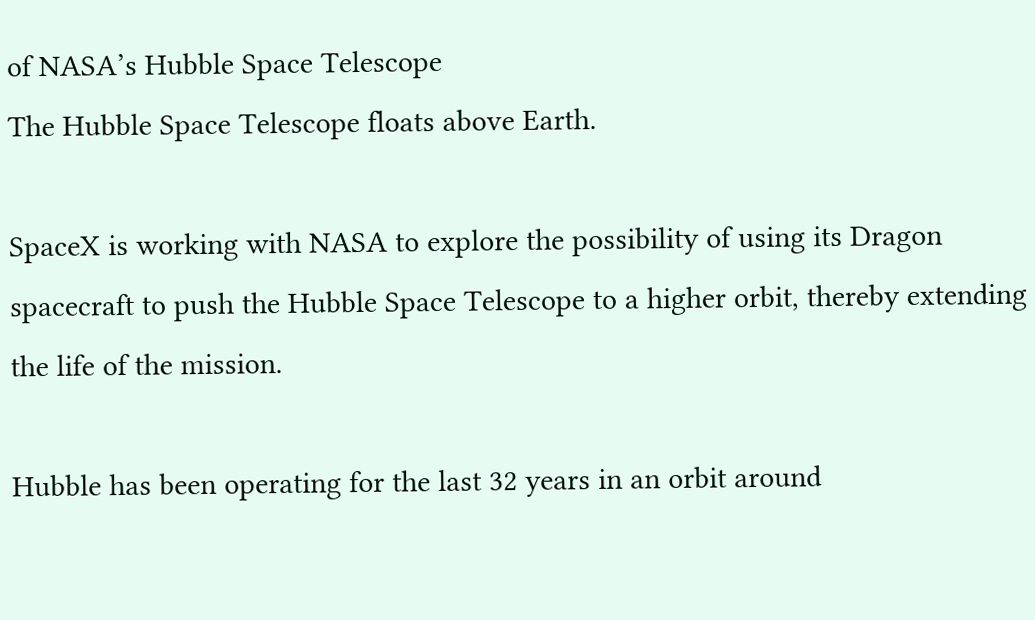of NASA’s Hubble Space Telescope
The Hubble Space Telescope floats above Earth.

SpaceX is working with NASA to explore the possibility of using its Dragon spacecraft to push the Hubble Space Telescope to a higher orbit, thereby extending the life of the mission.

Hubble has been operating for the last 32 years in an orbit around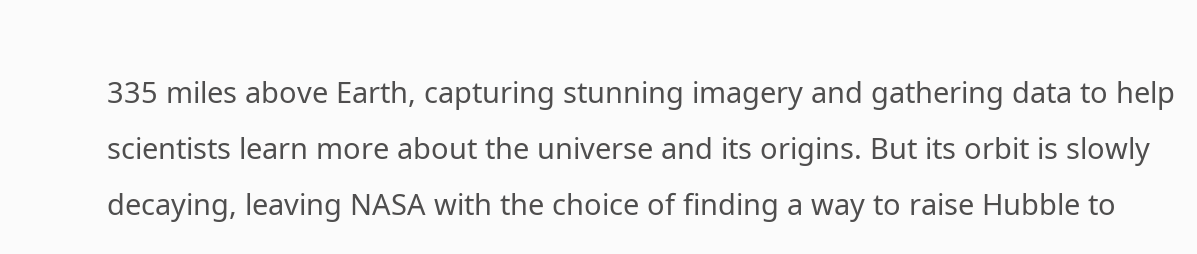335 miles above Earth, capturing stunning imagery and gathering data to help scientists learn more about the universe and its origins. But its orbit is slowly decaying, leaving NASA with the choice of finding a way to raise Hubble to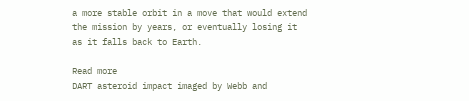a more stable orbit in a move that would extend the mission by years, or eventually losing it as it falls back to Earth.

Read more
DART asteroid impact imaged by Webb and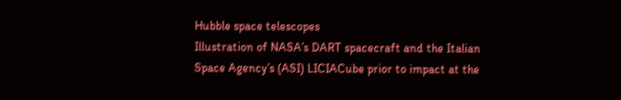Hubble space telescopes
Illustration of NASA’s DART spacecraft and the Italian Space Agency’s (ASI) LICIACube prior to impact at the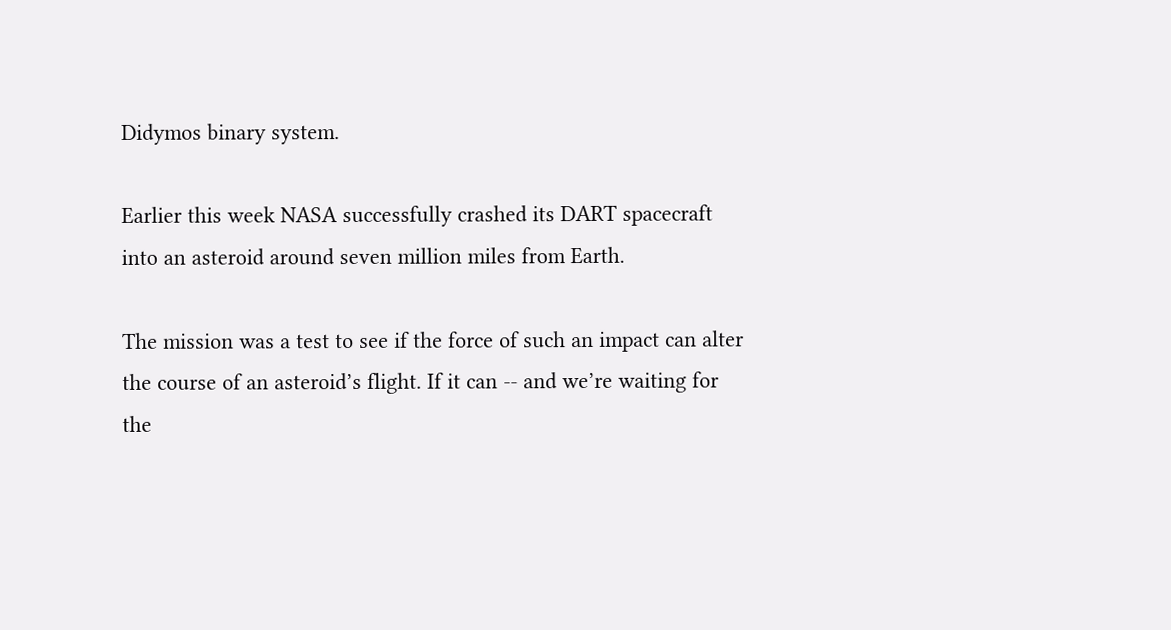Didymos binary system.

Earlier this week NASA successfully crashed its DART spacecraft into an asteroid around seven million miles from Earth.

The mission was a test to see if the force of such an impact can alter the course of an asteroid’s flight. If it can -- and we’re waiting for the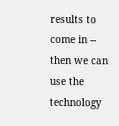results to come in -- then we can use the technology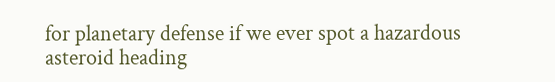for planetary defense if we ever spot a hazardous asteroid heading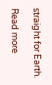straight for Earth.

Read more